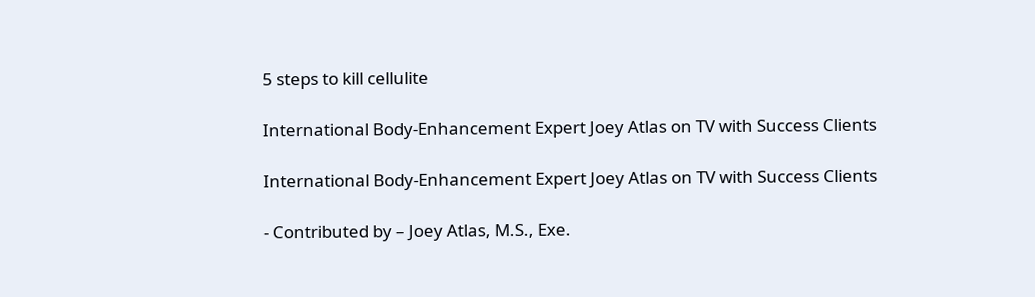5 steps to kill cellulite

International Body-Enhancement Expert Joey Atlas on TV with Success Clients

International Body-Enhancement Expert Joey Atlas on TV with Success Clients

- Contributed by – Joey Atlas, M.S., Exe.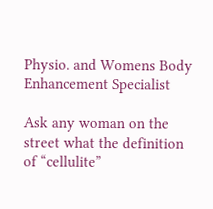Physio. and Womens Body Enhancement Specialist

Ask any woman on the street what the definition of “cellulite”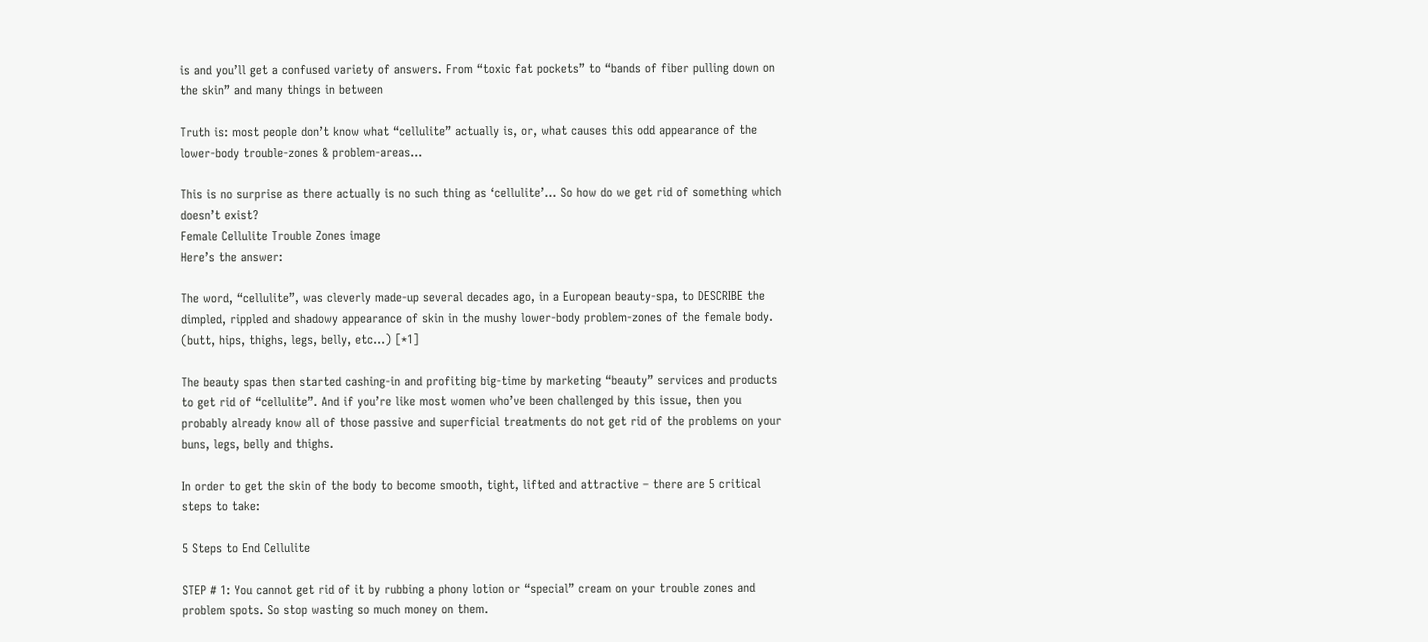is and you’ll get a confused variety of answers. From “toxic fat pockets” to “bands of fiber pulling down on the skin” and many things in between

Truth is: most people don’t know what “cellulite” actually is, or, what causes this odd appearance of the lower-body trouble-zones & problem-areas…

This is no surprise as there actually is no such thing as ‘cellulite’… So how do we get rid of something which doesn’t exist?
Female Cellulite Trouble Zones image
Here’s the answer:

The word, “cellulite”, was cleverly made-up several decades ago, in a European beauty-spa, to DESCRIBE the dimpled, rippled and shadowy appearance of skin in the mushy lower-body problem-zones of the female body. (butt, hips, thighs, legs, belly, etc…) [*1]

The beauty spas then started cashing-in and profiting big-time by marketing “beauty” services and products to get rid of “cellulite”. And if you’re like most women who’ve been challenged by this issue, then you probably already know all of those passive and superficial treatments do not get rid of the problems on your buns, legs, belly and thighs.

In order to get the skin of the body to become smooth, tight, lifted and attractive – there are 5 critical steps to take:

5 Steps to End Cellulite

STEP # 1: You cannot get rid of it by rubbing a phony lotion or “special” cream on your trouble zones and problem spots. So stop wasting so much money on them.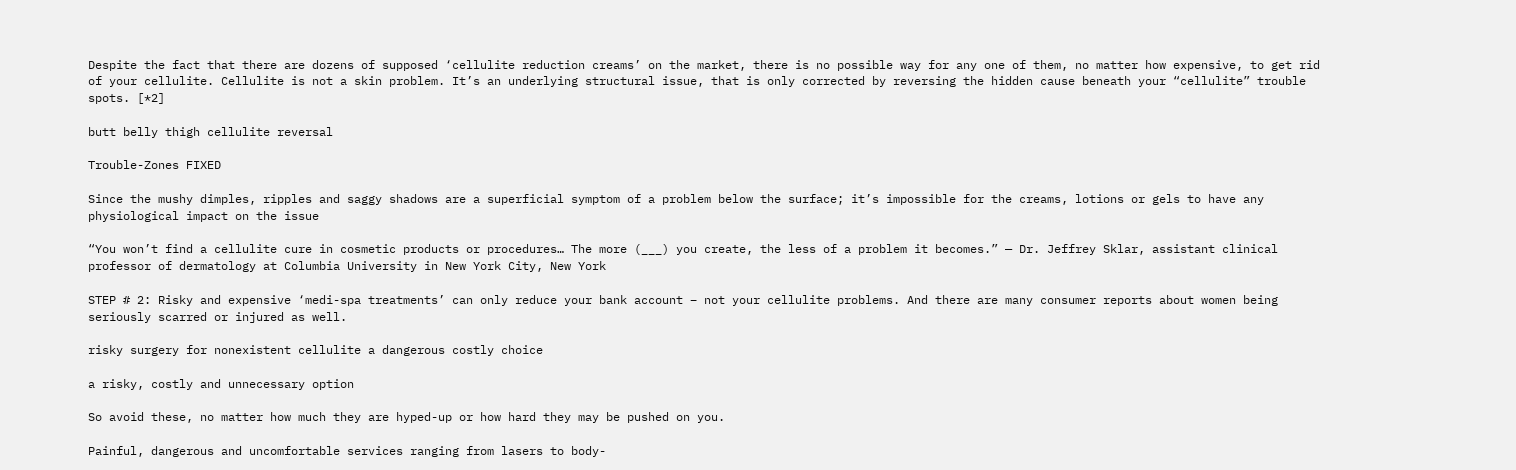Despite the fact that there are dozens of supposed ‘cellulite reduction creams’ on the market, there is no possible way for any one of them, no matter how expensive, to get rid of your cellulite. Cellulite is not a skin problem. It’s an underlying structural issue, that is only corrected by reversing the hidden cause beneath your “cellulite” trouble spots. [*2]

butt belly thigh cellulite reversal

Trouble-Zones FIXED

Since the mushy dimples, ripples and saggy shadows are a superficial symptom of a problem below the surface; it’s impossible for the creams, lotions or gels to have any physiological impact on the issue

“You won’t find a cellulite cure in cosmetic products or procedures… The more (___) you create, the less of a problem it becomes.” — Dr. Jeffrey Sklar, assistant clinical professor of dermatology at Columbia University in New York City, New York

STEP # 2: Risky and expensive ‘medi-spa treatments’ can only reduce your bank account – not your cellulite problems. And there are many consumer reports about women being seriously scarred or injured as well.

risky surgery for nonexistent cellulite a dangerous costly choice

a risky, costly and unnecessary option

So avoid these, no matter how much they are hyped-up or how hard they may be pushed on you.

Painful, dangerous and uncomfortable services ranging from lasers to body-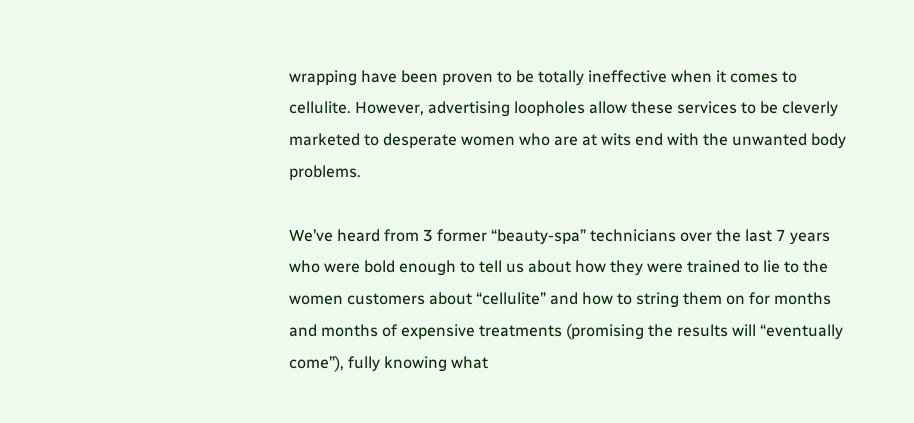wrapping have been proven to be totally ineffective when it comes to cellulite. However, advertising loopholes allow these services to be cleverly marketed to desperate women who are at wits end with the unwanted body problems.

We’ve heard from 3 former “beauty-spa” technicians over the last 7 years who were bold enough to tell us about how they were trained to lie to the women customers about “cellulite” and how to string them on for months and months of expensive treatments (promising the results will “eventually come”), fully knowing what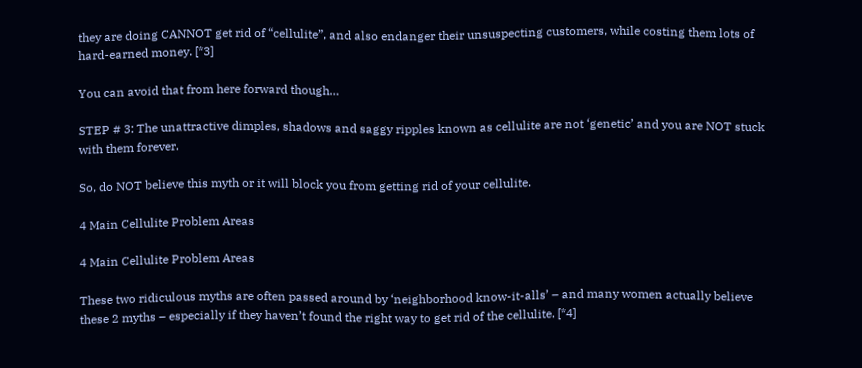they are doing CANNOT get rid of “cellulite”, and also endanger their unsuspecting customers, while costing them lots of hard-earned money. [*3]

You can avoid that from here forward though…

STEP # 3: The unattractive dimples, shadows and saggy ripples known as cellulite are not ‘genetic’ and you are NOT stuck with them forever.

So, do NOT believe this myth or it will block you from getting rid of your cellulite.

4 Main Cellulite Problem Areas

4 Main Cellulite Problem Areas

These two ridiculous myths are often passed around by ‘neighborhood know-it-alls’ – and many women actually believe these 2 myths – especially if they haven’t found the right way to get rid of the cellulite. [*4]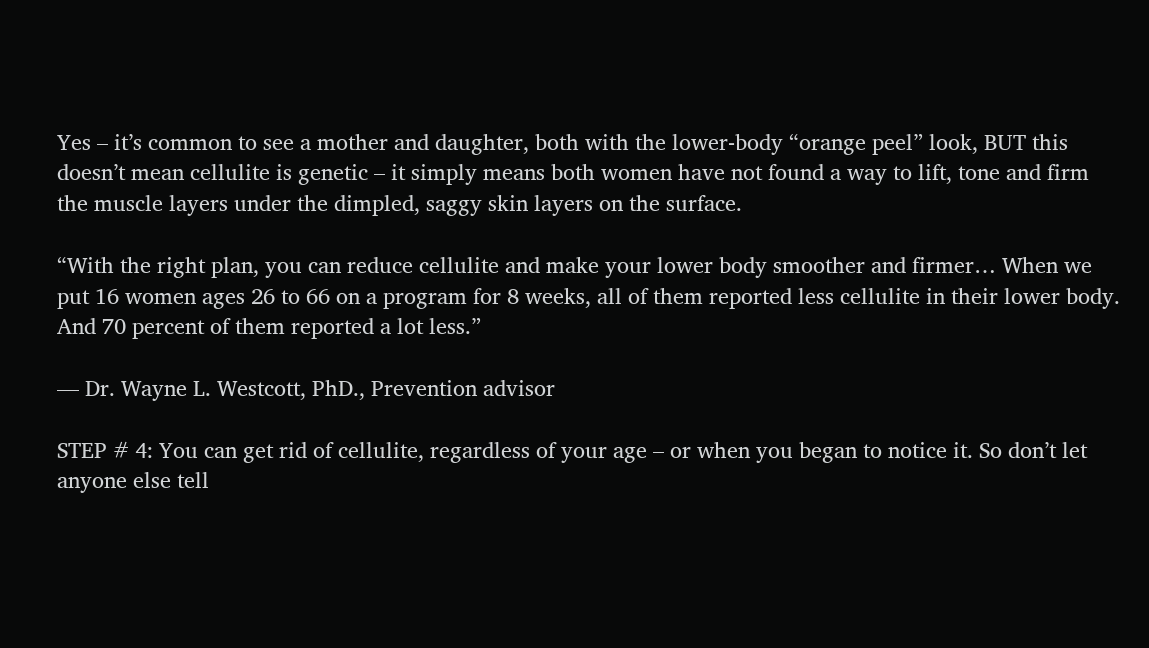Yes – it’s common to see a mother and daughter, both with the lower-body “orange peel” look, BUT this doesn’t mean cellulite is genetic – it simply means both women have not found a way to lift, tone and firm the muscle layers under the dimpled, saggy skin layers on the surface.

“With the right plan, you can reduce cellulite and make your lower body smoother and firmer… When we put 16 women ages 26 to 66 on a program for 8 weeks, all of them reported less cellulite in their lower body. And 70 percent of them reported a lot less.”

— Dr. Wayne L. Westcott, PhD., Prevention advisor

STEP # 4: You can get rid of cellulite, regardless of your age – or when you began to notice it. So don’t let anyone else tell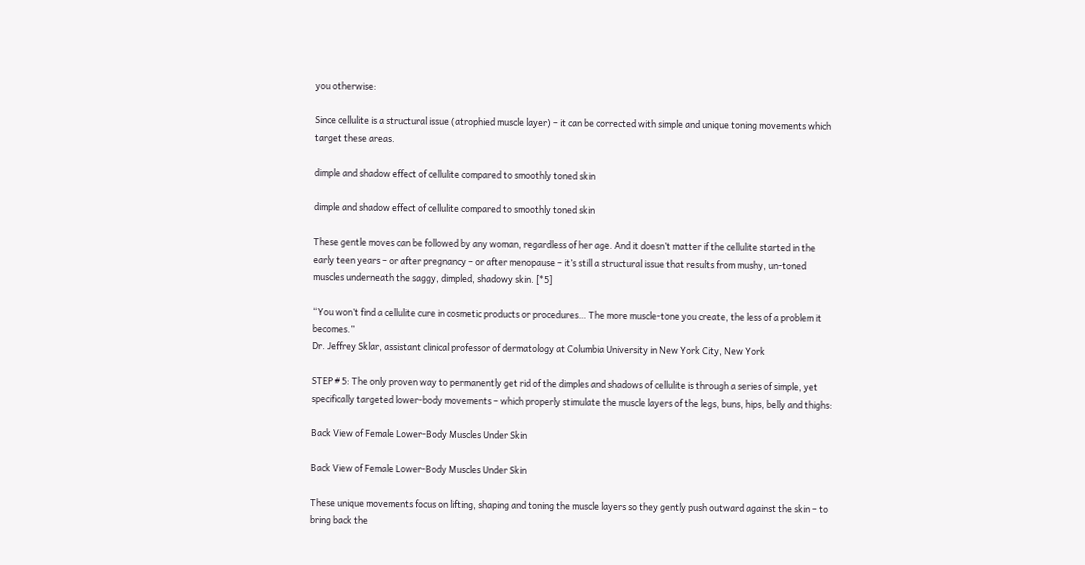you otherwise:

Since cellulite is a structural issue (atrophied muscle layer) – it can be corrected with simple and unique toning movements which target these areas.

dimple and shadow effect of cellulite compared to smoothly toned skin

dimple and shadow effect of cellulite compared to smoothly toned skin

These gentle moves can be followed by any woman, regardless of her age. And it doesn’t matter if the cellulite started in the early teen years – or after pregnancy – or after menopause – it’s still a structural issue that results from mushy, un-toned muscles underneath the saggy, dimpled, shadowy skin. [*5]

“You won’t find a cellulite cure in cosmetic products or procedures… The more muscle-tone you create, the less of a problem it becomes.”
Dr. Jeffrey Sklar, assistant clinical professor of dermatology at Columbia University in New York City, New York

STEP # 5: The only proven way to permanently get rid of the dimples and shadows of cellulite is through a series of simple, yet specifically targeted lower-body movements – which properly stimulate the muscle layers of the legs, buns, hips, belly and thighs:

Back View of Female Lower-Body Muscles Under Skin

Back View of Female Lower-Body Muscles Under Skin

These unique movements focus on lifting, shaping and toning the muscle layers so they gently push outward against the skin – to bring back the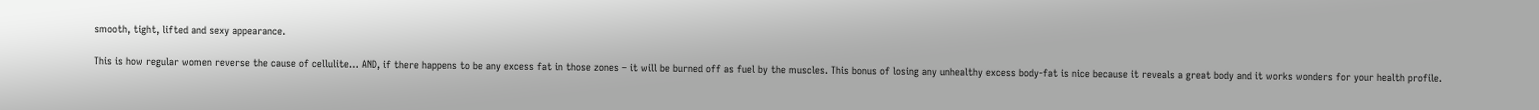smooth, tight, lifted and sexy appearance.

This is how regular women reverse the cause of cellulite… AND, if there happens to be any excess fat in those zones – it will be burned off as fuel by the muscles. This bonus of losing any unhealthy excess body-fat is nice because it reveals a great body and it works wonders for your health profile.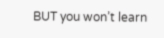BUT you won’t learn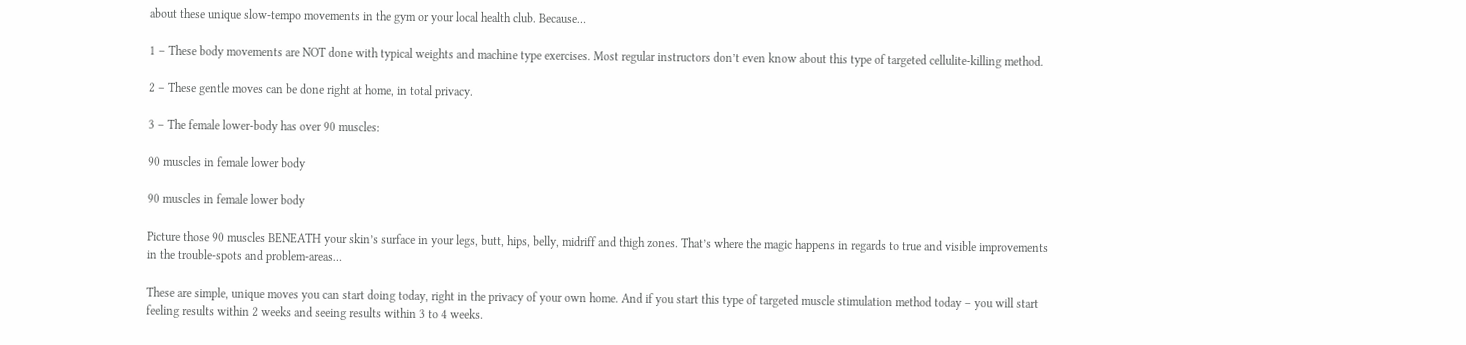about these unique slow-tempo movements in the gym or your local health club. Because…

1 – These body movements are NOT done with typical weights and machine type exercises. Most regular instructors don’t even know about this type of targeted cellulite-killing method.

2 – These gentle moves can be done right at home, in total privacy.

3 – The female lower-body has over 90 muscles:

90 muscles in female lower body

90 muscles in female lower body

Picture those 90 muscles BENEATH your skin’s surface in your legs, butt, hips, belly, midriff and thigh zones. That’s where the magic happens in regards to true and visible improvements in the trouble-spots and problem-areas…

These are simple, unique moves you can start doing today, right in the privacy of your own home. And if you start this type of targeted muscle stimulation method today – you will start feeling results within 2 weeks and seeing results within 3 to 4 weeks.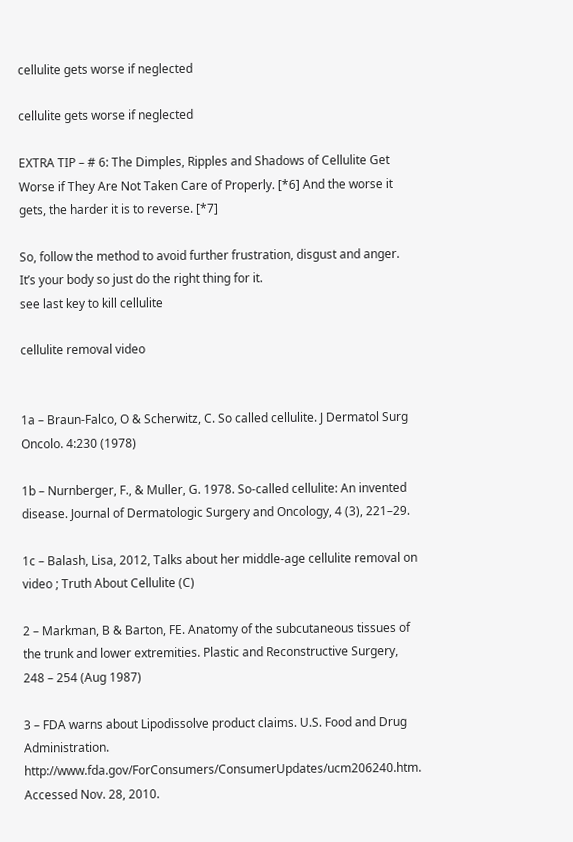cellulite gets worse if neglected

cellulite gets worse if neglected

EXTRA TIP – # 6: The Dimples, Ripples and Shadows of Cellulite Get Worse if They Are Not Taken Care of Properly. [*6] And the worse it gets, the harder it is to reverse. [*7]

So, follow the method to avoid further frustration, disgust and anger. It’s your body so just do the right thing for it.
see last key to kill cellulite

cellulite removal video


1a – Braun-Falco, O & Scherwitz, C. So called cellulite. J Dermatol Surg Oncolo. 4:230 (1978)

1b – Nurnberger, F., & Muller, G. 1978. So-called cellulite: An invented disease. Journal of Dermatologic Surgery and Oncology, 4 (3), 221–29.

1c – Balash, Lisa, 2012, Talks about her middle-age cellulite removal on video ; Truth About Cellulite (C)

2 – Markman, B & Barton, FE. Anatomy of the subcutaneous tissues of the trunk and lower extremities. Plastic and Reconstructive Surgery, 248 – 254 (Aug 1987)

3 – FDA warns about Lipodissolve product claims. U.S. Food and Drug Administration. http://www.fda.gov/ForConsumers/ConsumerUpdates/ucm206240.htm. Accessed Nov. 28, 2010.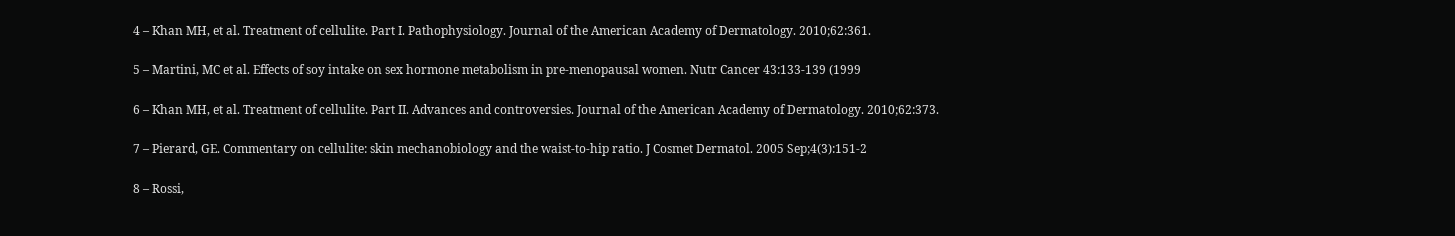4 – Khan MH, et al. Treatment of cellulite. Part I. Pathophysiology. Journal of the American Academy of Dermatology. 2010;62:361.

5 – Martini, MC et al. Effects of soy intake on sex hormone metabolism in pre-menopausal women. Nutr Cancer 43:133-139 (1999

6 – Khan MH, et al. Treatment of cellulite. Part II. Advances and controversies. Journal of the American Academy of Dermatology. 2010;62:373.

7 – Pierard, GE. Commentary on cellulite: skin mechanobiology and the waist-to-hip ratio. J Cosmet Dermatol. 2005 Sep;4(3):151-2

8 – Rossi,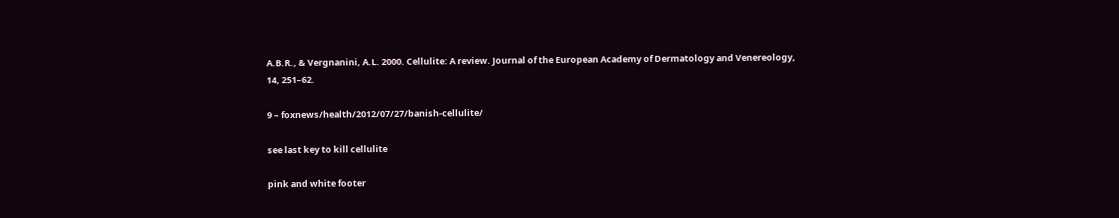A.B.R., & Vergnanini, A.L. 2000. Cellulite: A review. Journal of the European Academy of Dermatology and Venereology, 14, 251–62.

9 – foxnews/health/2012/07/27/banish-cellulite/

see last key to kill cellulite

pink and white footer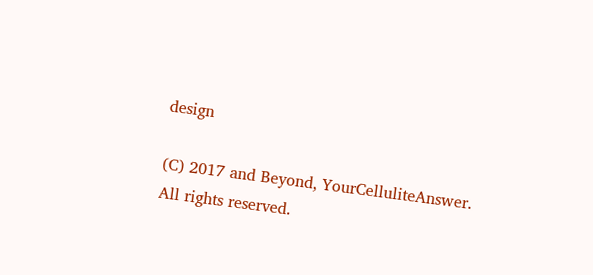design

(C) 2017 and Beyond, YourCelluliteAnswer. All rights reserved.